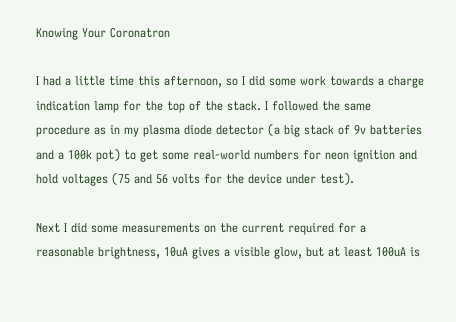Knowing Your Coronatron

I had a little time this afternoon, so I did some work towards a charge indication lamp for the top of the stack. I followed the same procedure as in my plasma diode detector (a big stack of 9v batteries and a 100k pot) to get some real-world numbers for neon ignition and hold voltages (75 and 56 volts for the device under test).

Next I did some measurements on the current required for a reasonable brightness, 10uA gives a visible glow, but at least 100uA is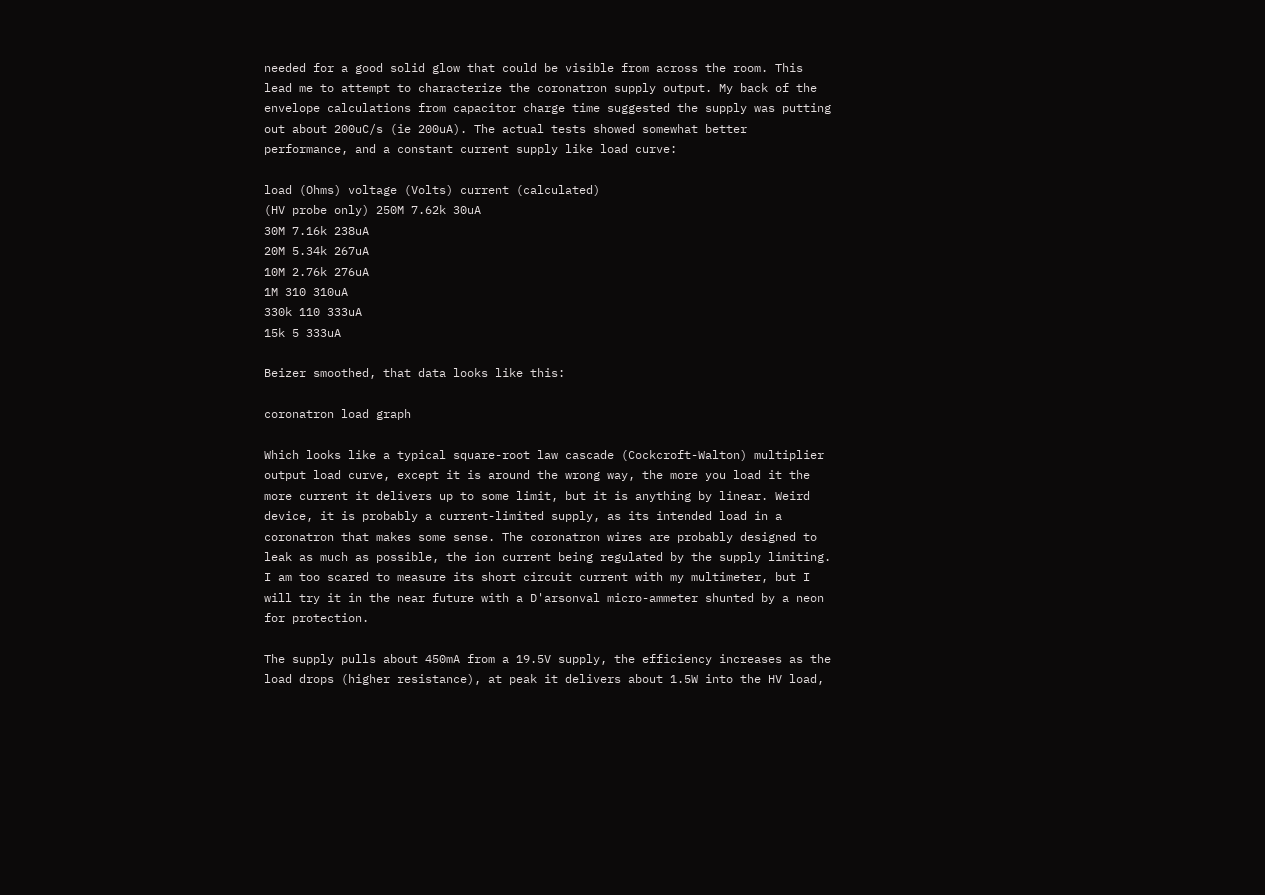needed for a good solid glow that could be visible from across the room. This lead me to attempt to characterize the coronatron supply output. My back of the envelope calculations from capacitor charge time suggested the supply was putting out about 200uC/s (ie 200uA). The actual tests showed somewhat better performance, and a constant current supply like load curve:

load (Ohms) voltage (Volts) current (calculated)
(HV probe only) 250M 7.62k 30uA
30M 7.16k 238uA
20M 5.34k 267uA
10M 2.76k 276uA
1M 310 310uA
330k 110 333uA
15k 5 333uA

Beizer smoothed, that data looks like this:

coronatron load graph

Which looks like a typical square-root law cascade (Cockcroft-Walton) multiplier output load curve, except it is around the wrong way, the more you load it the more current it delivers up to some limit, but it is anything by linear. Weird device, it is probably a current-limited supply, as its intended load in a coronatron that makes some sense. The coronatron wires are probably designed to leak as much as possible, the ion current being regulated by the supply limiting. I am too scared to measure its short circuit current with my multimeter, but I will try it in the near future with a D'arsonval micro-ammeter shunted by a neon for protection.

The supply pulls about 450mA from a 19.5V supply, the efficiency increases as the load drops (higher resistance), at peak it delivers about 1.5W into the HV load,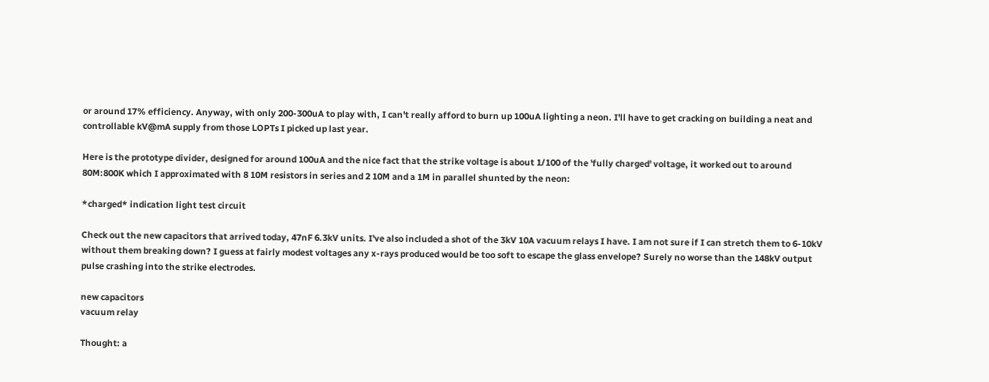or around 17% efficiency. Anyway, with only 200-300uA to play with, I can't really afford to burn up 100uA lighting a neon. I'll have to get cracking on building a neat and controllable kV@mA supply from those LOPTs I picked up last year.

Here is the prototype divider, designed for around 100uA and the nice fact that the strike voltage is about 1/100 of the 'fully charged' voltage, it worked out to around 80M:800K which I approximated with 8 10M resistors in series and 2 10M and a 1M in parallel shunted by the neon:

*charged* indication light test circuit

Check out the new capacitors that arrived today, 47nF 6.3kV units. I've also included a shot of the 3kV 10A vacuum relays I have. I am not sure if I can stretch them to 6-10kV without them breaking down? I guess at fairly modest voltages any x-rays produced would be too soft to escape the glass envelope? Surely no worse than the 148kV output pulse crashing into the strike electrodes.

new capacitors
vacuum relay

Thought: a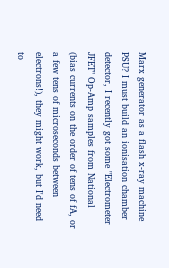Marx generator as a flash x-ray machine PSU? I must build an ionisation chamber detector, I recently got some "Electrometer JFET" Op-Amp samples from National (bias currents on the order of tens of fA, or a few tens of microseconds between electrons!), they might work, but I'd need to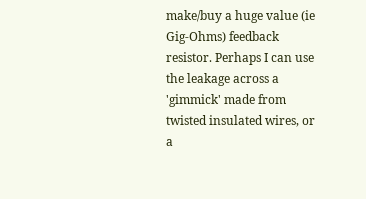make/buy a huge value (ie Gig-Ohms) feedback resistor. Perhaps I can use the leakage across a 'gimmick' made from twisted insulated wires, or a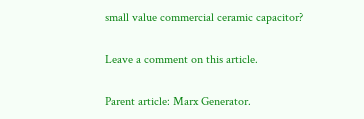small value commercial ceramic capacitor?

Leave a comment on this article.

Parent article: Marx Generator.